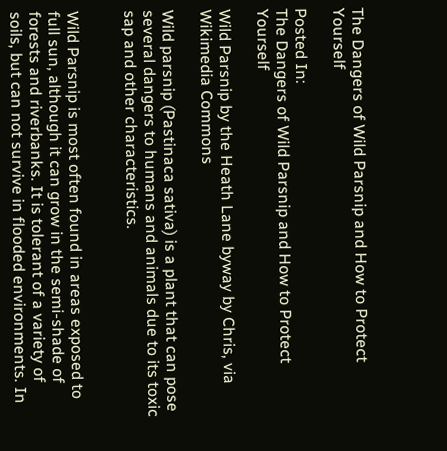The Dangers of Wild Parsnip and How to Protect Yourself

Posted In:
The Dangers of Wild Parsnip and How to Protect Yourself

Wild Parsnip by the Heath Lane byway by Chris, via Wikimedia Commons

Wild parsnip (Pastinaca sativa) is a plant that can pose several dangers to humans and animals due to its toxic sap and other characteristics.


Wild Parsnip is most often found in areas exposed to full sun, although it can grow in the semi-shade of forests and riverbanks. It is tolerant of a variety of soils, but can not survive in flooded environments. In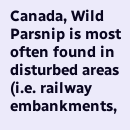Canada, Wild Parsnip is most often found in disturbed areas (i.e. railway embankments,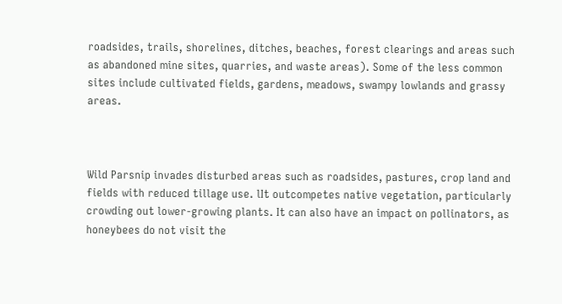roadsides, trails, shorelines, ditches, beaches, forest clearings and areas such as abandoned mine sites, quarries, and waste areas). Some of the less common sites include cultivated fields, gardens, meadows, swampy lowlands and grassy areas.



Wild Parsnip invades disturbed areas such as roadsides, pastures, crop land and fields with reduced tillage use. lIt outcompetes native vegetation, particularly crowding out lower-growing plants. It can also have an impact on pollinators, as honeybees do not visit the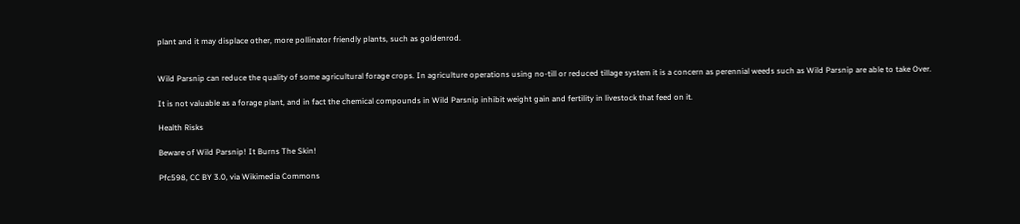plant and it may displace other, more pollinator friendly plants, such as goldenrod.


Wild Parsnip can reduce the quality of some agricultural forage crops. In agriculture operations using no-till or reduced tillage system it is a concern as perennial weeds such as Wild Parsnip are able to take Over.

It is not valuable as a forage plant, and in fact the chemical compounds in Wild Parsnip inhibit weight gain and fertility in livestock that feed on it.

Health Risks

Beware of Wild Parsnip! It Burns The Skin!

Pfc598, CC BY 3.0, via Wikimedia Commons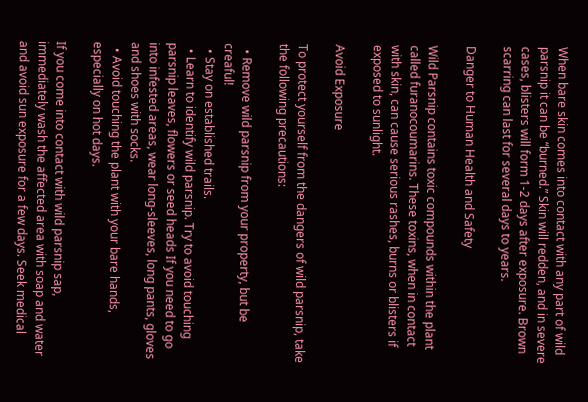When bare skin comes into contact with any part of wild parsnip it can be “burned.” Skin will redden, and in severe cases, blisters will form 1-2 days after exposure. Brown scarring can last for several days to years.

Danger to Human Health and Safety

Wild Parsnip contains toxic compounds within the plant called furanocoumarins. These toxins, when in contact with skin, can cause serious rashes, burns or blisters if exposed to sunlight.

Avoid Exposure

To protect yourself from the dangers of wild parsnip, take the following precautions:

  • Remove wild parsnip from your property, but be creaful!
  • Stay on established trails.
  • Learn to identify wild parsnip. Try to avoid touching parsnip leaves, flowers or seed heads If you need to go into infested areas, wear long-sleeves, long pants, gloves and shoes with socks.
  • Avoid touching the plant with your bare hands, especially on hot days.

If you come into contact with wild parsnip sap, immediately wash the affected area with soap and water and avoid sun exposure for a few days. Seek medical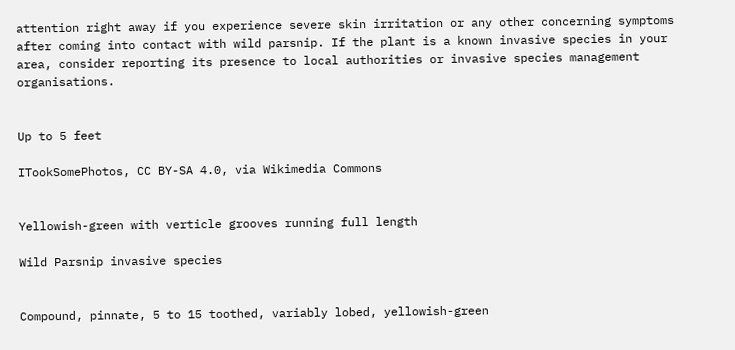attention right away if you experience severe skin irritation or any other concerning symptoms after coming into contact with wild parsnip. If the plant is a known invasive species in your area, consider reporting its presence to local authorities or invasive species management organisations.


Up to 5 feet

ITookSomePhotos, CC BY-SA 4.0, via Wikimedia Commons


Yellowish-green with verticle grooves running full length

Wild Parsnip invasive species


Compound, pinnate, 5 to 15 toothed, variably lobed, yellowish-green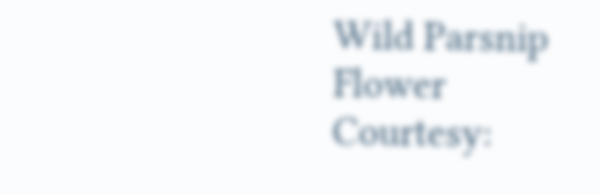Wild Parsnip Flower Courtesy: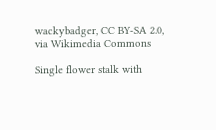wackybadger, CC BY-SA 2.0, via Wikimedia Commons

Single flower stalk with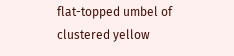flat-topped umbel of clustered yellow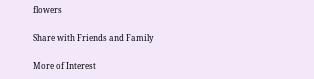flowers

Share with Friends and Family

More of Interest